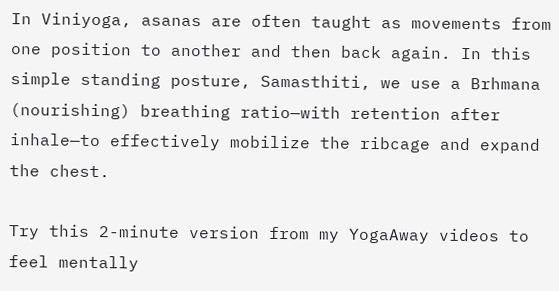In Viniyoga, asanas are often taught as movements from one position to another and then back again. In this simple standing posture, Samasthiti, we use a Brhmana (nourishing) breathing ratio—with retention after inhale—to effectively mobilize the ribcage and expand the chest.

Try this 2-minute version from my YogaAway videos to feel mentally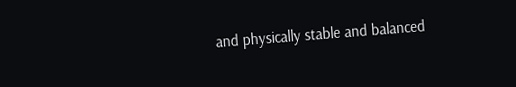and physically stable and balanced